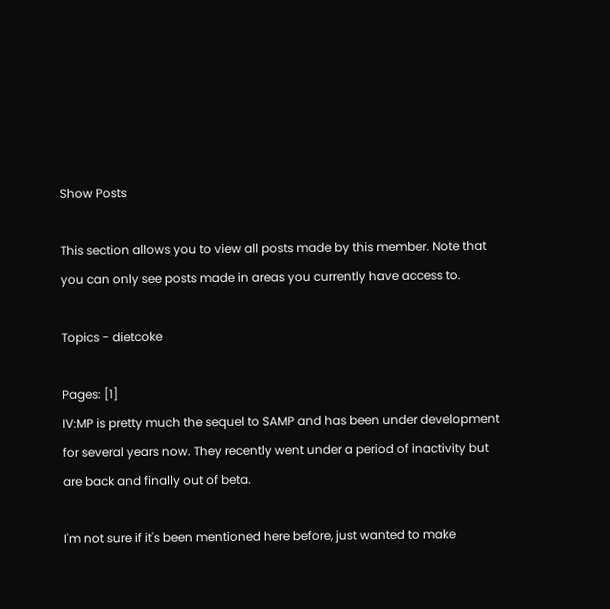Show Posts

This section allows you to view all posts made by this member. Note that you can only see posts made in areas you currently have access to.

Topics - dietcoke

Pages: [1]
IV:MP is pretty much the sequel to SAMP and has been under development for several years now. They recently went under a period of inactivity but are back and finally out of beta.

I'm not sure if it's been mentioned here before, just wanted to make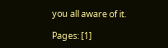you all aware of it.

Pages: [1]